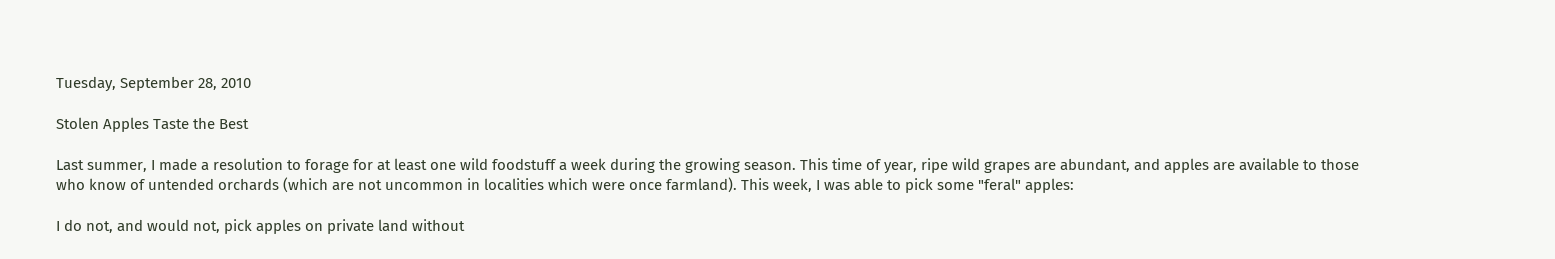Tuesday, September 28, 2010

Stolen Apples Taste the Best

Last summer, I made a resolution to forage for at least one wild foodstuff a week during the growing season. This time of year, ripe wild grapes are abundant, and apples are available to those who know of untended orchards (which are not uncommon in localities which were once farmland). This week, I was able to pick some "feral" apples:

I do not, and would not, pick apples on private land without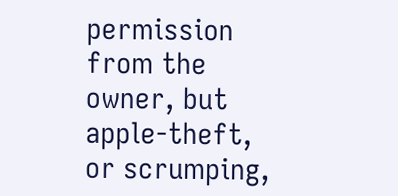permission from the owner, but apple-theft, or scrumping,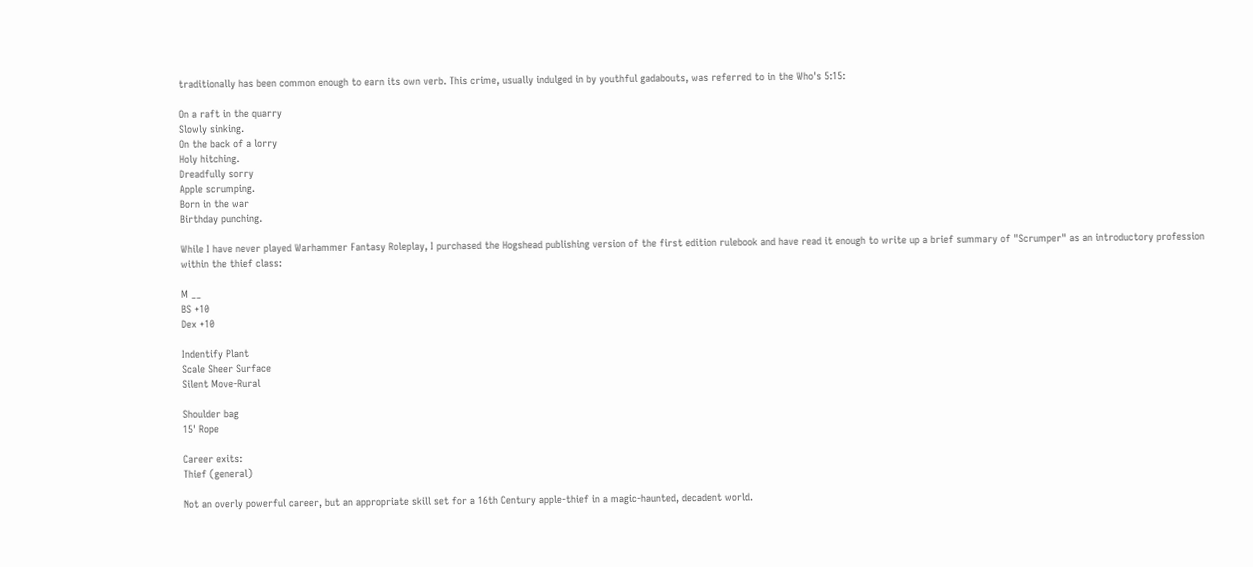traditionally has been common enough to earn its own verb. This crime, usually indulged in by youthful gadabouts, was referred to in the Who's 5:15:

On a raft in the quarry
Slowly sinking.
On the back of a lorry
Holy hitching.
Dreadfully sorry
Apple scrumping.
Born in the war
Birthday punching.

While I have never played Warhammer Fantasy Roleplay, I purchased the Hogshead publishing version of the first edition rulebook and have read it enough to write up a brief summary of "Scrumper" as an introductory profession within the thief class:

M __
BS +10
Dex +10

Indentify Plant
Scale Sheer Surface
Silent Move-Rural

Shoulder bag
15' Rope

Career exits:
Thief (general)

Not an overly powerful career, but an appropriate skill set for a 16th Century apple-thief in a magic-haunted, decadent world.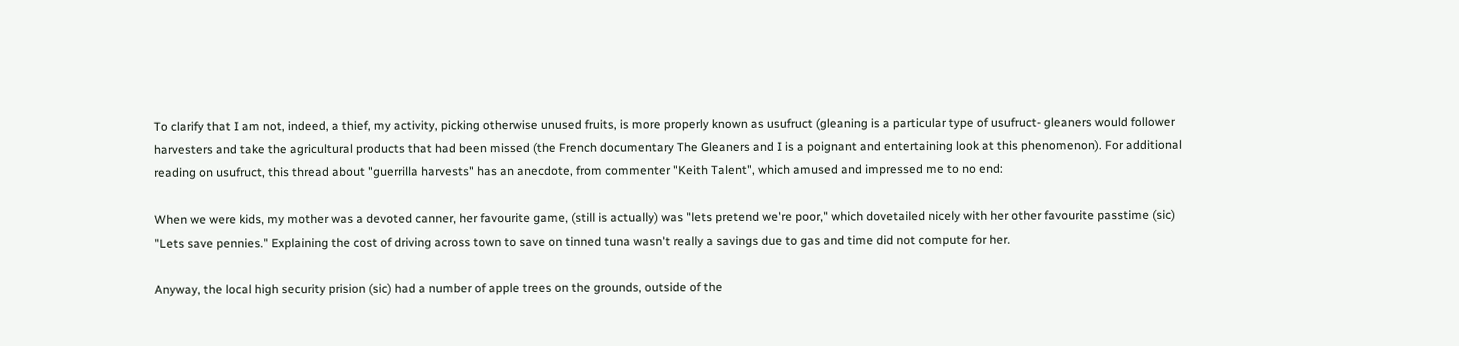To clarify that I am not, indeed, a thief, my activity, picking otherwise unused fruits, is more properly known as usufruct (gleaning is a particular type of usufruct- gleaners would follower harvesters and take the agricultural products that had been missed (the French documentary The Gleaners and I is a poignant and entertaining look at this phenomenon). For additional reading on usufruct, this thread about "guerrilla harvests" has an anecdote, from commenter "Keith Talent", which amused and impressed me to no end:

When we were kids, my mother was a devoted canner, her favourite game, (still is actually) was "lets pretend we're poor," which dovetailed nicely with her other favourite passtime (sic) "Lets save pennies." Explaining the cost of driving across town to save on tinned tuna wasn't really a savings due to gas and time did not compute for her.

Anyway, the local high security prision (sic) had a number of apple trees on the grounds, outside of the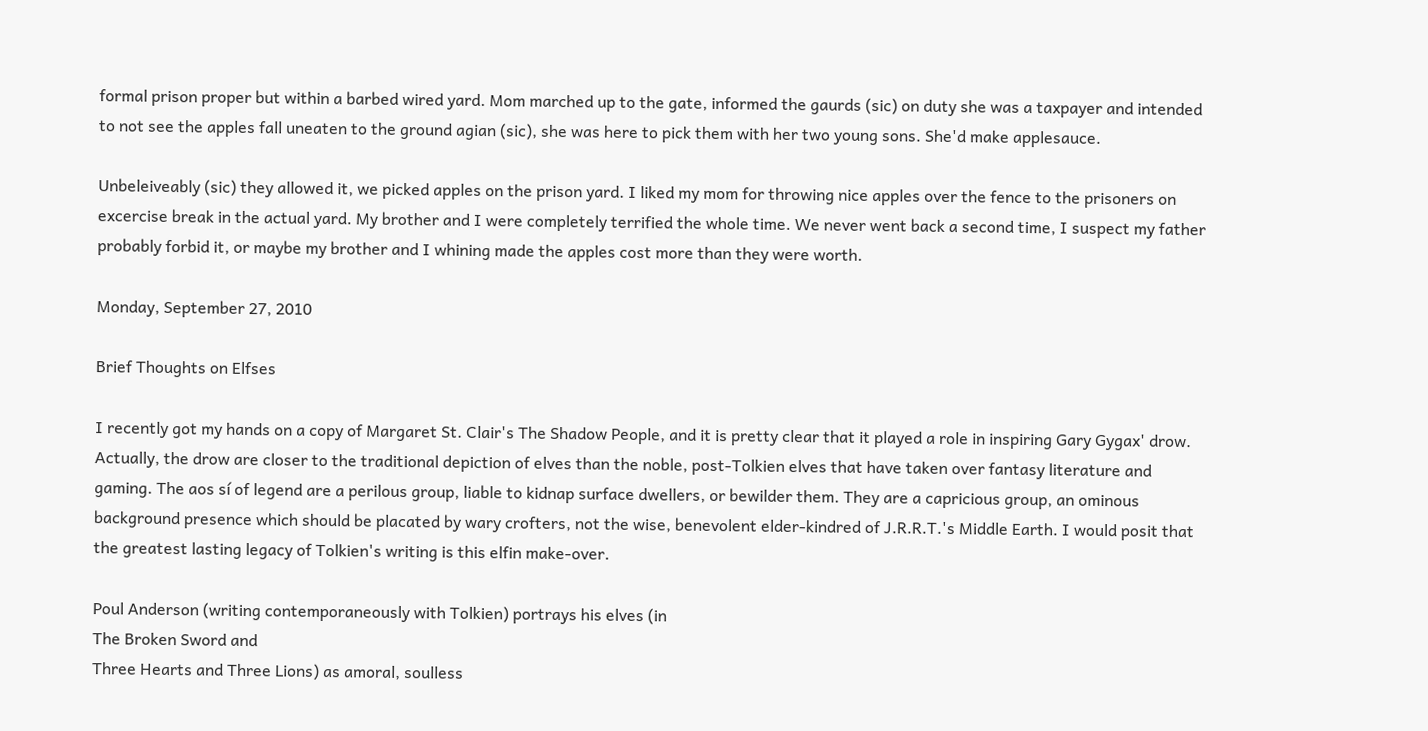formal prison proper but within a barbed wired yard. Mom marched up to the gate, informed the gaurds (sic) on duty she was a taxpayer and intended to not see the apples fall uneaten to the ground agian (sic), she was here to pick them with her two young sons. She'd make applesauce.

Unbeleiveably (sic) they allowed it, we picked apples on the prison yard. I liked my mom for throwing nice apples over the fence to the prisoners on excercise break in the actual yard. My brother and I were completely terrified the whole time. We never went back a second time, I suspect my father probably forbid it, or maybe my brother and I whining made the apples cost more than they were worth.

Monday, September 27, 2010

Brief Thoughts on Elfses

I recently got my hands on a copy of Margaret St. Clair's The Shadow People, and it is pretty clear that it played a role in inspiring Gary Gygax' drow. Actually, the drow are closer to the traditional depiction of elves than the noble, post-Tolkien elves that have taken over fantasy literature and gaming. The aos sí of legend are a perilous group, liable to kidnap surface dwellers, or bewilder them. They are a capricious group, an ominous background presence which should be placated by wary crofters, not the wise, benevolent elder-kindred of J.R.R.T.'s Middle Earth. I would posit that the greatest lasting legacy of Tolkien's writing is this elfin make-over.

Poul Anderson (writing contemporaneously with Tolkien) portrays his elves (in
The Broken Sword and
Three Hearts and Three Lions) as amoral, soulless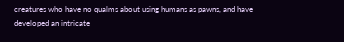creatures who have no qualms about using humans as pawns, and have developed an intricate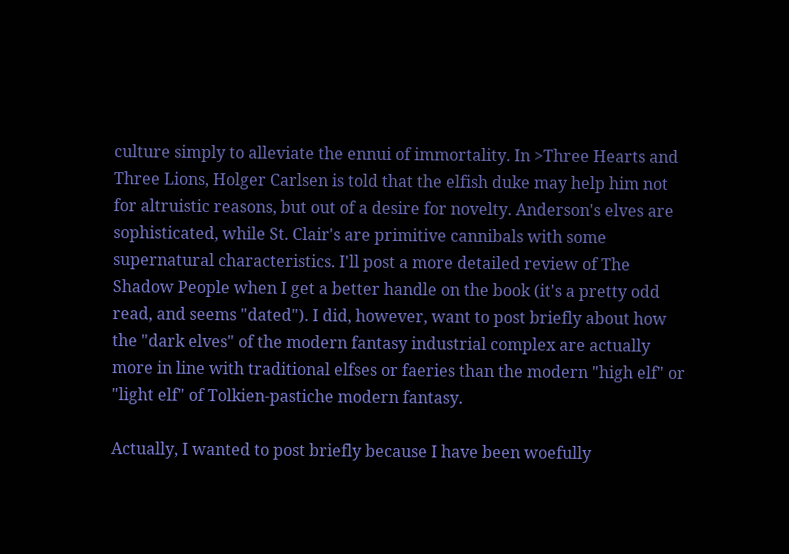culture simply to alleviate the ennui of immortality. In >Three Hearts and Three Lions, Holger Carlsen is told that the elfish duke may help him not for altruistic reasons, but out of a desire for novelty. Anderson's elves are sophisticated, while St. Clair's are primitive cannibals with some supernatural characteristics. I'll post a more detailed review of The Shadow People when I get a better handle on the book (it's a pretty odd read, and seems "dated"). I did, however, want to post briefly about how the "dark elves" of the modern fantasy industrial complex are actually more in line with traditional elfses or faeries than the modern "high elf" or "light elf" of Tolkien-pastiche modern fantasy.

Actually, I wanted to post briefly because I have been woefully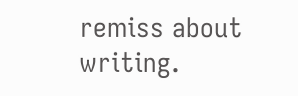remiss about writing.